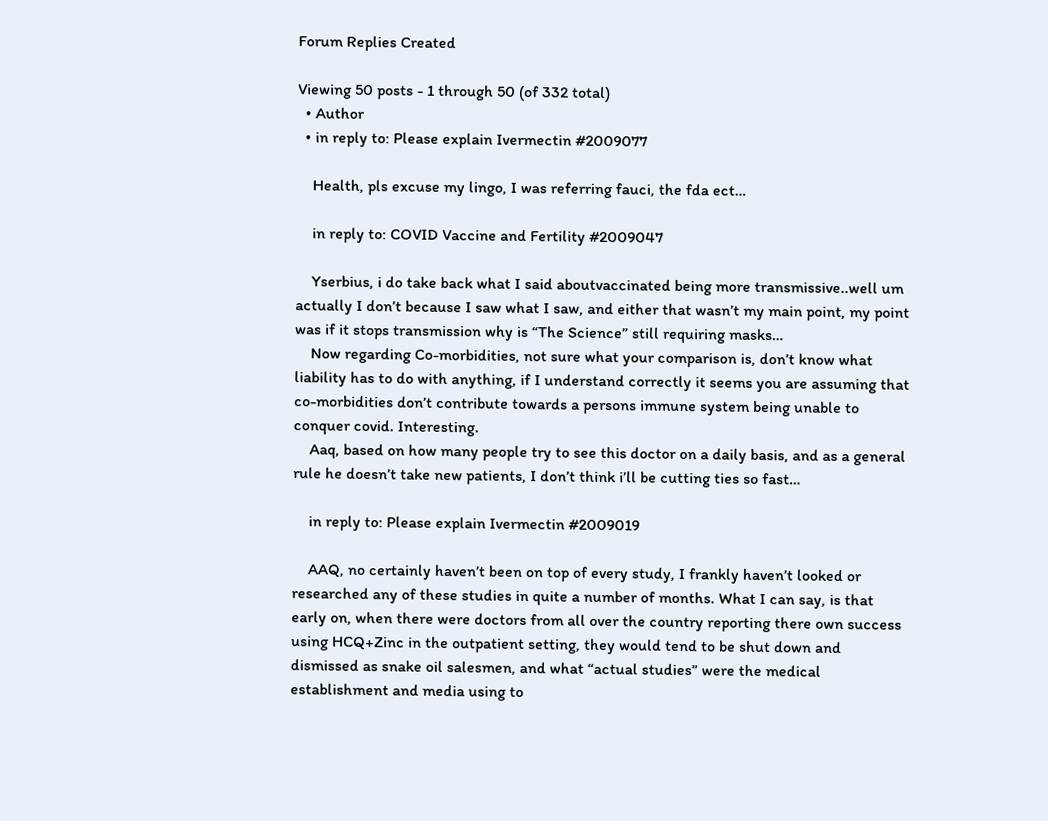Forum Replies Created

Viewing 50 posts - 1 through 50 (of 332 total)
  • Author
  • in reply to: Please explain Ivermectin #2009077

    Health, pls excuse my lingo, I was referring fauci, the fda ect…

    in reply to: COVID Vaccine and Fertility #2009047

    Yserbius, i do take back what I said aboutvaccinated being more transmissive..well um actually I don’t because I saw what I saw, and either that wasn’t my main point, my point was if it stops transmission why is “The Science” still requiring masks…
    Now regarding Co-morbidities, not sure what your comparison is, don’t know what liability has to do with anything, if I understand correctly it seems you are assuming that co-morbidities don’t contribute towards a persons immune system being unable to conquer covid. Interesting.
    Aaq, based on how many people try to see this doctor on a daily basis, and as a general rule he doesn’t take new patients, I don’t think i’ll be cutting ties so fast…

    in reply to: Please explain Ivermectin #2009019

    AAQ, no certainly haven’t been on top of every study, I frankly haven’t looked or researched any of these studies in quite a number of months. What I can say, is that early on, when there were doctors from all over the country reporting there own success using HCQ+Zinc in the outpatient setting, they would tend to be shut down and dismissed as snake oil salesmen, and what “actual studies” were the medical establishment and media using to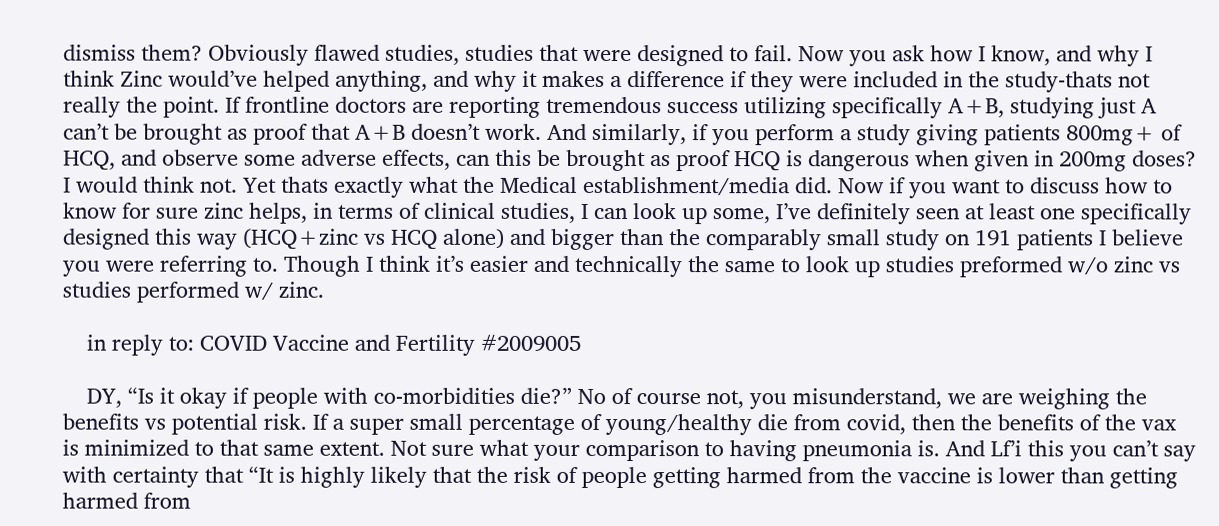dismiss them? Obviously flawed studies, studies that were designed to fail. Now you ask how I know, and why I think Zinc would’ve helped anything, and why it makes a difference if they were included in the study-thats not really the point. If frontline doctors are reporting tremendous success utilizing specifically A+B, studying just A can’t be brought as proof that A+B doesn’t work. And similarly, if you perform a study giving patients 800mg+ of HCQ, and observe some adverse effects, can this be brought as proof HCQ is dangerous when given in 200mg doses? I would think not. Yet thats exactly what the Medical establishment/media did. Now if you want to discuss how to know for sure zinc helps, in terms of clinical studies, I can look up some, I’ve definitely seen at least one specifically designed this way (HCQ+zinc vs HCQ alone) and bigger than the comparably small study on 191 patients I believe you were referring to. Though I think it’s easier and technically the same to look up studies preformed w/o zinc vs studies performed w/ zinc.

    in reply to: COVID Vaccine and Fertility #2009005

    DY, “Is it okay if people with co-morbidities die?” No of course not, you misunderstand, we are weighing the benefits vs potential risk. If a super small percentage of young/healthy die from covid, then the benefits of the vax is minimized to that same extent. Not sure what your comparison to having pneumonia is. And Lf’i this you can’t say with certainty that “It is highly likely that the risk of people getting harmed from the vaccine is lower than getting harmed from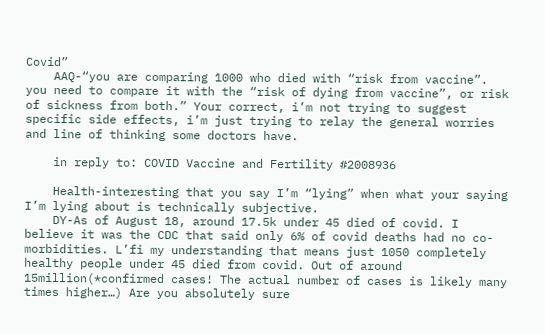Covid”
    AAQ-“you are comparing 1000 who died with “risk from vaccine”. you need to compare it with the “risk of dying from vaccine”, or risk of sickness from both.” Your correct, i’m not trying to suggest specific side effects, i’m just trying to relay the general worries and line of thinking some doctors have.

    in reply to: COVID Vaccine and Fertility #2008936

    Health-interesting that you say I’m “lying” when what your saying I’m lying about is technically subjective.
    DY-As of August 18, around 17.5k under 45 died of covid. I believe it was the CDC that said only 6% of covid deaths had no co-morbidities. L’fi my understanding that means just 1050 completely healthy people under 45 died from covid. Out of around 15million(*confirmed cases! The actual number of cases is likely many times higher…) Are you absolutely sure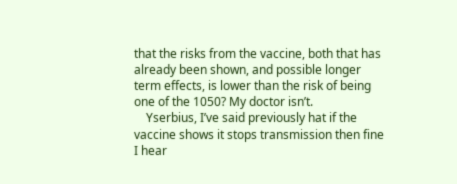that the risks from the vaccine, both that has already been shown, and possible longer term effects, is lower than the risk of being one of the 1050? My doctor isn’t.
    Yserbius, I’ve said previously hat if the vaccine shows it stops transmission then fine I hear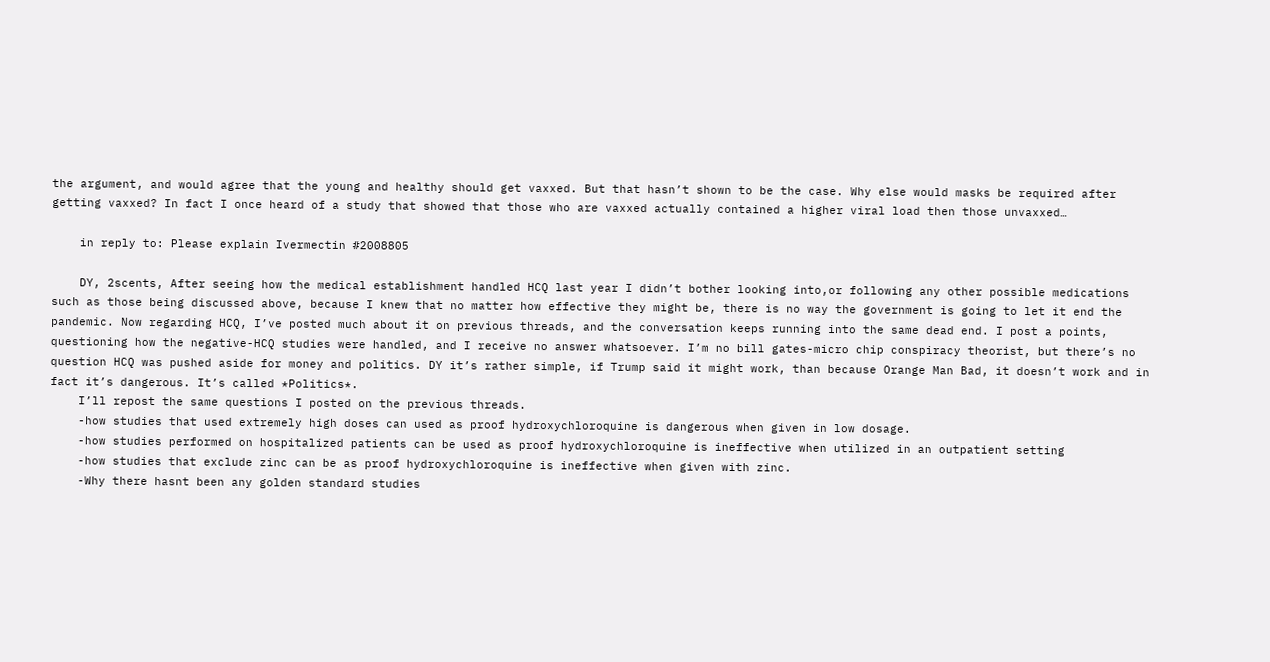the argument, and would agree that the young and healthy should get vaxxed. But that hasn’t shown to be the case. Why else would masks be required after getting vaxxed? In fact I once heard of a study that showed that those who are vaxxed actually contained a higher viral load then those unvaxxed…

    in reply to: Please explain Ivermectin #2008805

    DY, 2scents, After seeing how the medical establishment handled HCQ last year I didn’t bother looking into,or following any other possible medications such as those being discussed above, because I knew that no matter how effective they might be, there is no way the government is going to let it end the pandemic. Now regarding HCQ, I’ve posted much about it on previous threads, and the conversation keeps running into the same dead end. I post a points, questioning how the negative-HCQ studies were handled, and I receive no answer whatsoever. I’m no bill gates-micro chip conspiracy theorist, but there’s no question HCQ was pushed aside for money and politics. DY it’s rather simple, if Trump said it might work, than because Orange Man Bad, it doesn’t work and in fact it’s dangerous. It’s called *Politics*.
    I’ll repost the same questions I posted on the previous threads.
    -how studies that used extremely high doses can used as proof hydroxychloroquine is dangerous when given in low dosage.
    -how studies performed on hospitalized patients can be used as proof hydroxychloroquine is ineffective when utilized in an outpatient setting
    -how studies that exclude zinc can be as proof hydroxychloroquine is ineffective when given with zinc.
    -Why there hasnt been any golden standard studies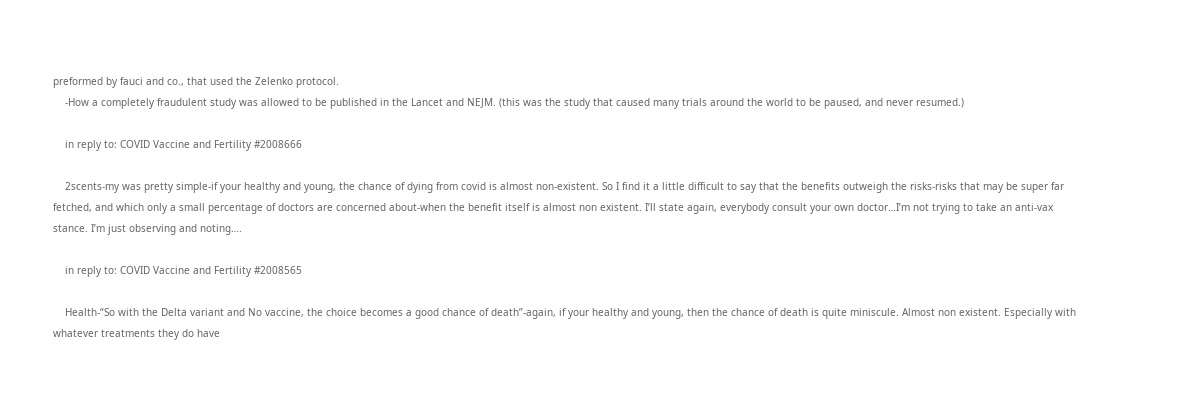preformed by fauci and co., that used the Zelenko protocol.
    -How a completely fraudulent study was allowed to be published in the Lancet and NEJM. (this was the study that caused many trials around the world to be paused, and never resumed.)

    in reply to: COVID Vaccine and Fertility #2008666

    2scents-my was pretty simple-if your healthy and young, the chance of dying from covid is almost non-existent. So I find it a little difficult to say that the benefits outweigh the risks-risks that may be super far fetched, and which only a small percentage of doctors are concerned about-when the benefit itself is almost non existent. I’ll state again, everybody consult your own doctor…I’m not trying to take an anti-vax stance. I’m just observing and noting….

    in reply to: COVID Vaccine and Fertility #2008565

    Health-“So with the Delta variant and No vaccine, the choice becomes a good chance of death”-again, if your healthy and young, then the chance of death is quite miniscule. Almost non existent. Especially with whatever treatments they do have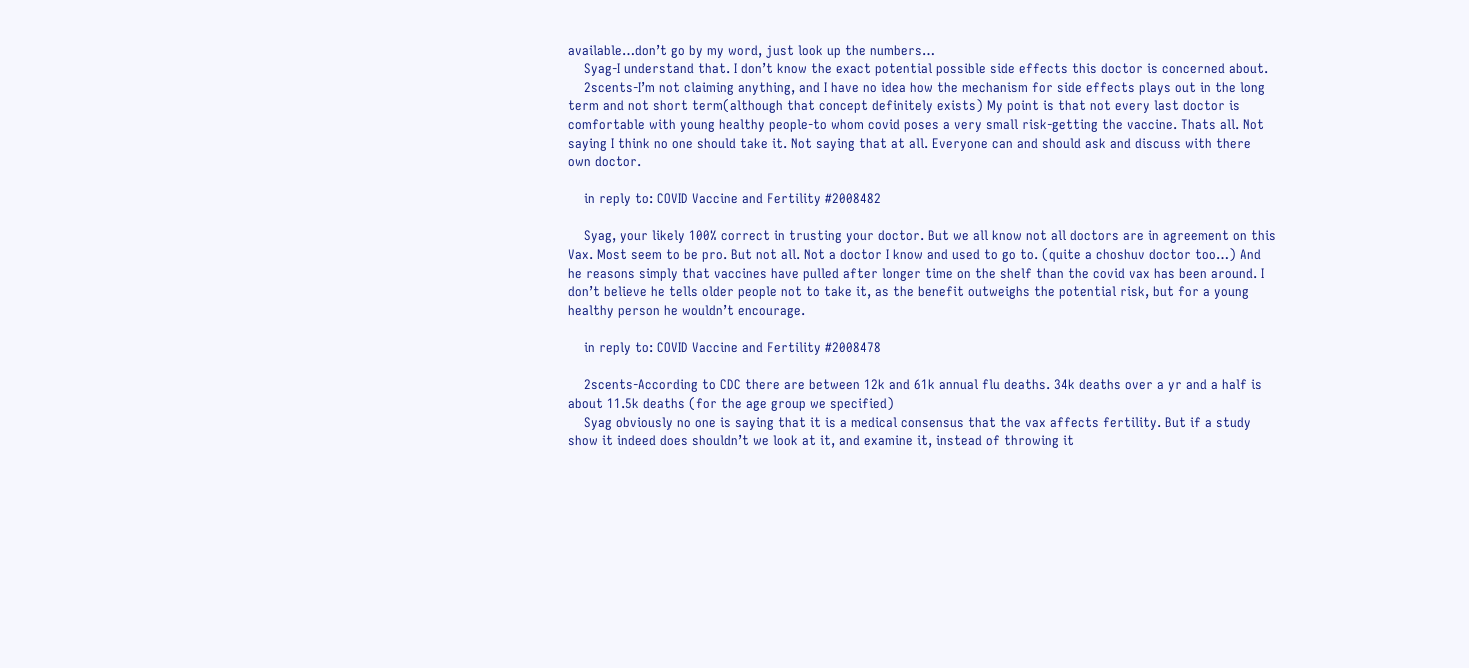available…don’t go by my word, just look up the numbers…
    Syag-I understand that. I don’t know the exact potential possible side effects this doctor is concerned about.
    2scents-I’m not claiming anything, and I have no idea how the mechanism for side effects plays out in the long term and not short term(although that concept definitely exists) My point is that not every last doctor is comfortable with young healthy people-to whom covid poses a very small risk-getting the vaccine. Thats all. Not saying I think no one should take it. Not saying that at all. Everyone can and should ask and discuss with there own doctor.

    in reply to: COVID Vaccine and Fertility #2008482

    Syag, your likely 100% correct in trusting your doctor. But we all know not all doctors are in agreement on this Vax. Most seem to be pro. But not all. Not a doctor I know and used to go to. (quite a choshuv doctor too…) And he reasons simply that vaccines have pulled after longer time on the shelf than the covid vax has been around. I don’t believe he tells older people not to take it, as the benefit outweighs the potential risk, but for a young healthy person he wouldn’t encourage.

    in reply to: COVID Vaccine and Fertility #2008478

    2scents-According to CDC there are between 12k and 61k annual flu deaths. 34k deaths over a yr and a half is about 11.5k deaths (for the age group we specified)
    Syag obviously no one is saying that it is a medical consensus that the vax affects fertility. But if a study show it indeed does shouldn’t we look at it, and examine it, instead of throwing it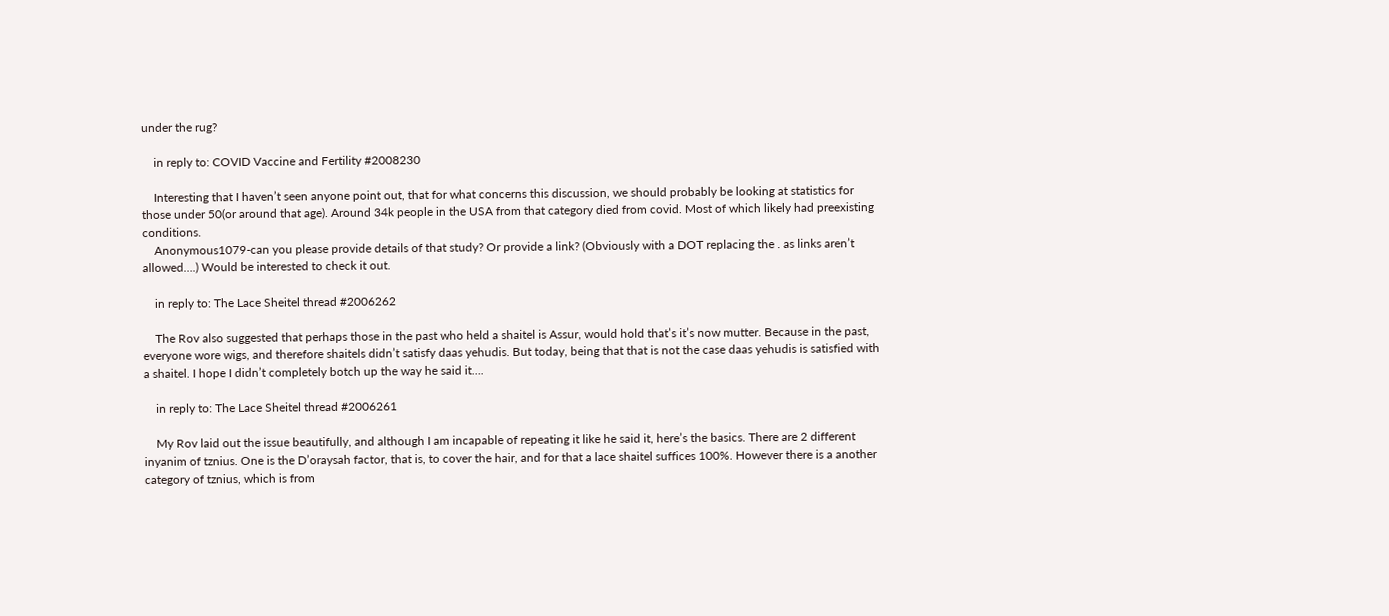under the rug?

    in reply to: COVID Vaccine and Fertility #2008230

    Interesting that I haven’t seen anyone point out, that for what concerns this discussion, we should probably be looking at statistics for those under 50(or around that age). Around 34k people in the USA from that category died from covid. Most of which likely had preexisting conditions.
    Anonymous1079-can you please provide details of that study? Or provide a link? (Obviously with a DOT replacing the . as links aren’t allowed….) Would be interested to check it out.

    in reply to: The Lace Sheitel thread #2006262

    The Rov also suggested that perhaps those in the past who held a shaitel is Assur, would hold that’s it’s now mutter. Because in the past, everyone wore wigs, and therefore shaitels didn’t satisfy daas yehudis. But today, being that that is not the case daas yehudis is satisfied with a shaitel. I hope I didn’t completely botch up the way he said it….

    in reply to: The Lace Sheitel thread #2006261

    My Rov laid out the issue beautifully, and although I am incapable of repeating it like he said it, here’s the basics. There are 2 different inyanim of tznius. One is the D’oraysah factor, that is, to cover the hair, and for that a lace shaitel suffices 100%. However there is a another category of tznius, which is from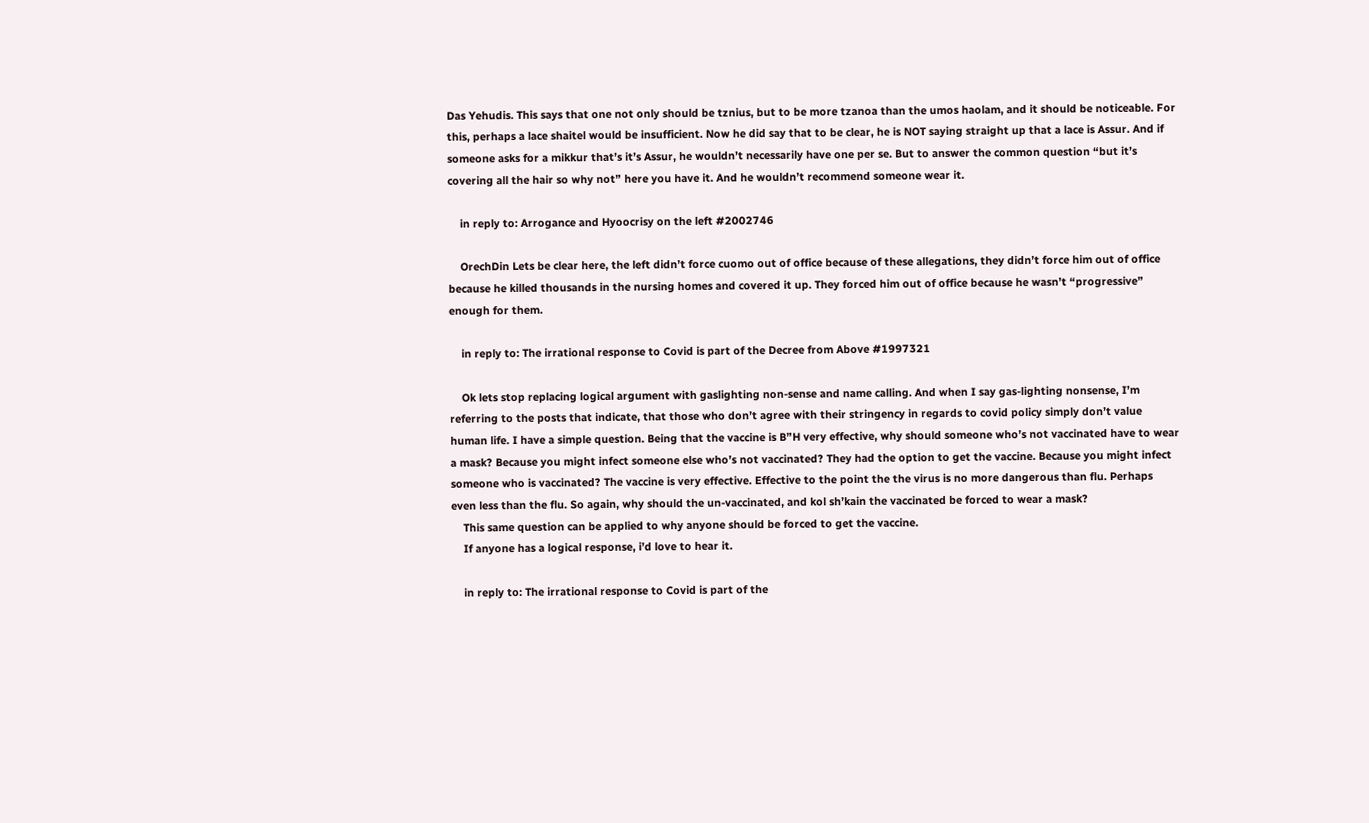Das Yehudis. This says that one not only should be tznius, but to be more tzanoa than the umos haolam, and it should be noticeable. For this, perhaps a lace shaitel would be insufficient. Now he did say that to be clear, he is NOT saying straight up that a lace is Assur. And if someone asks for a mikkur that’s it’s Assur, he wouldn’t necessarily have one per se. But to answer the common question “but it’s covering all the hair so why not” here you have it. And he wouldn’t recommend someone wear it.

    in reply to: Arrogance and Hyoocrisy on the left #2002746

    OrechDin Lets be clear here, the left didn’t force cuomo out of office because of these allegations, they didn’t force him out of office because he killed thousands in the nursing homes and covered it up. They forced him out of office because he wasn’t “progressive” enough for them.

    in reply to: The irrational response to Covid is part of the Decree from Above #1997321

    Ok lets stop replacing logical argument with gaslighting non-sense and name calling. And when I say gas-lighting nonsense, I’m referring to the posts that indicate, that those who don’t agree with their stringency in regards to covid policy simply don’t value human life. I have a simple question. Being that the vaccine is B”H very effective, why should someone who’s not vaccinated have to wear a mask? Because you might infect someone else who’s not vaccinated? They had the option to get the vaccine. Because you might infect someone who is vaccinated? The vaccine is very effective. Effective to the point the the virus is no more dangerous than flu. Perhaps even less than the flu. So again, why should the un-vaccinated, and kol sh’kain the vaccinated be forced to wear a mask?
    This same question can be applied to why anyone should be forced to get the vaccine.
    If anyone has a logical response, i’d love to hear it.

    in reply to: The irrational response to Covid is part of the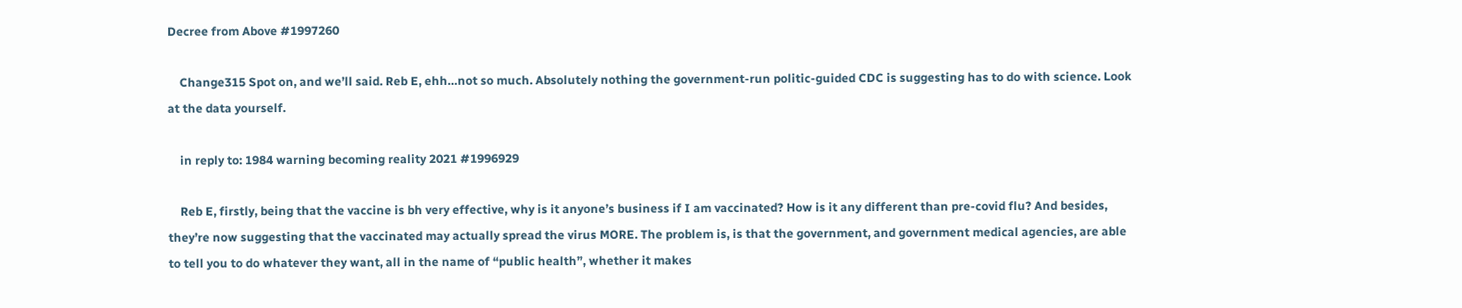Decree from Above #1997260

    Change315 Spot on, and we’ll said. Reb E, ehh…not so much. Absolutely nothing the government-run politic-guided CDC is suggesting has to do with science. Look at the data yourself.

    in reply to: 1984 warning becoming reality 2021 #1996929

    Reb E, firstly, being that the vaccine is bh very effective, why is it anyone’s business if I am vaccinated? How is it any different than pre-covid flu? And besides, they’re now suggesting that the vaccinated may actually spread the virus MORE. The problem is, is that the government, and government medical agencies, are able to tell you to do whatever they want, all in the name of “public health”, whether it makes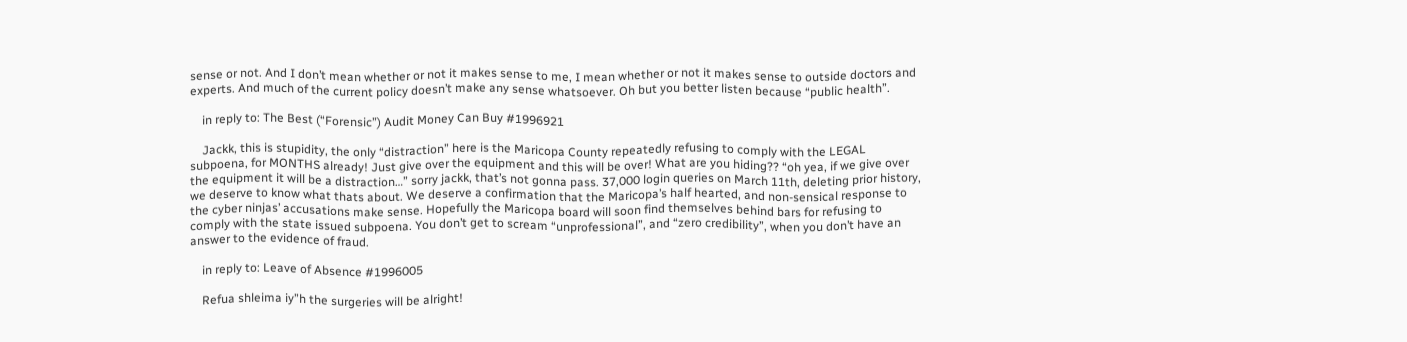sense or not. And I don’t mean whether or not it makes sense to me, I mean whether or not it makes sense to outside doctors and experts. And much of the current policy doesn’t make any sense whatsoever. Oh but you better listen because “public health”.

    in reply to: The Best (“Forensic”) Audit Money Can Buy #1996921

    Jackk, this is stupidity, the only “distraction” here is the Maricopa County repeatedly refusing to comply with the LEGAL subpoena, for MONTHS already! Just give over the equipment and this will be over! What are you hiding?? “oh yea, if we give over the equipment it will be a distraction…” sorry jackk, that’s not gonna pass. 37,000 login queries on March 11th, deleting prior history, we deserve to know what thats about. We deserve a confirmation that the Maricopa’s half hearted, and non-sensical response to the cyber ninjas’ accusations make sense. Hopefully the Maricopa board will soon find themselves behind bars for refusing to comply with the state issued subpoena. You don’t get to scream “unprofessional”, and “zero credibility”, when you don’t have an answer to the evidence of fraud.

    in reply to: Leave of Absence #1996005

    Refua shleima iy”h the surgeries will be alright!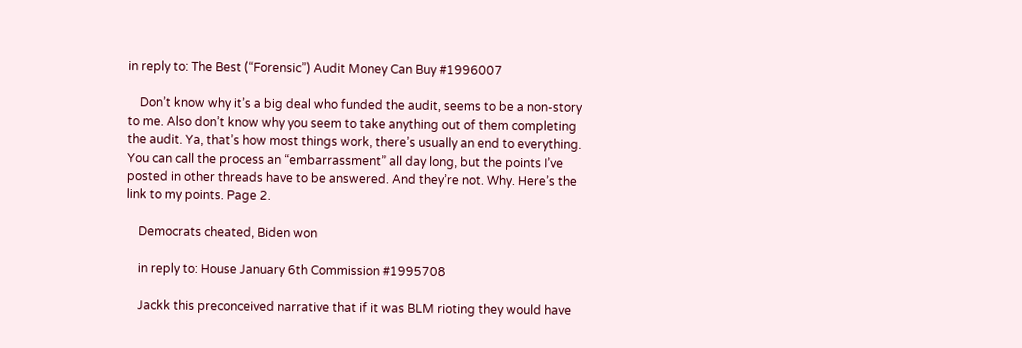in reply to: The Best (“Forensic”) Audit Money Can Buy #1996007

    Don’t know why it’s a big deal who funded the audit, seems to be a non-story to me. Also don’t know why you seem to take anything out of them completing the audit. Ya, that’s how most things work, there’s usually an end to everything. You can call the process an “embarrassment” all day long, but the points I’ve posted in other threads have to be answered. And they’re not. Why. Here’s the link to my points. Page 2.

    Democrats cheated, Biden won

    in reply to: House January 6th Commission #1995708

    Jackk this preconceived narrative that if it was BLM rioting they would have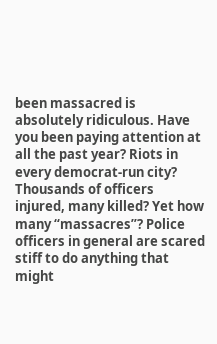been massacred is absolutely ridiculous. Have you been paying attention at all the past year? Riots in every democrat-run city? Thousands of officers injured, many killed? Yet how many “massacres”? Police officers in general are scared stiff to do anything that might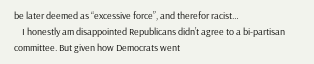be later deemed as “excessive force”, and therefor racist…
    I honestly am disappointed Republicans didn’t agree to a bi-partisan committee. But given how Democrats went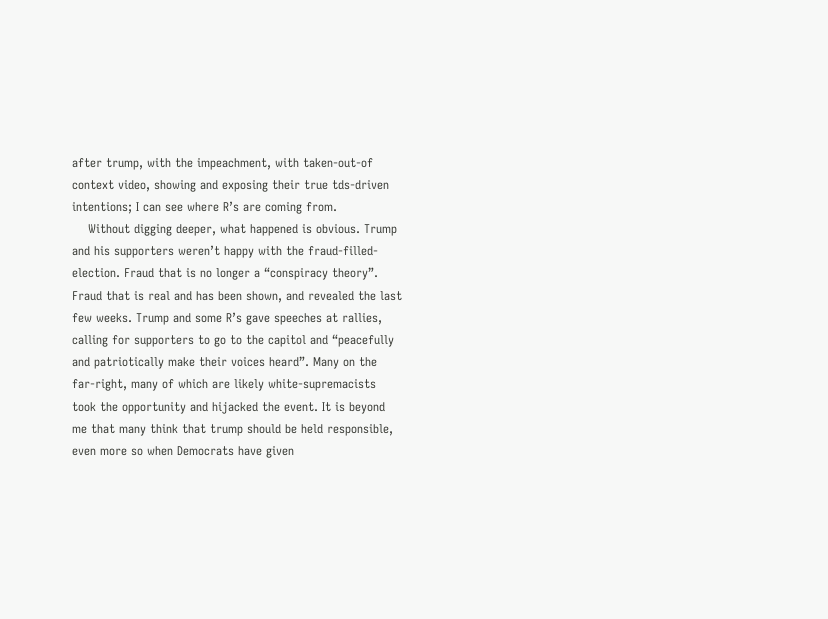after trump, with the impeachment, with taken-out-of context video, showing and exposing their true tds-driven intentions; I can see where R’s are coming from.
    Without digging deeper, what happened is obvious. Trump and his supporters weren’t happy with the fraud-filled-election. Fraud that is no longer a “conspiracy theory”. Fraud that is real and has been shown, and revealed the last few weeks. Trump and some R’s gave speeches at rallies, calling for supporters to go to the capitol and “peacefully and patriotically make their voices heard”. Many on the far-right, many of which are likely white-supremacists took the opportunity and hijacked the event. It is beyond me that many think that trump should be held responsible, even more so when Democrats have given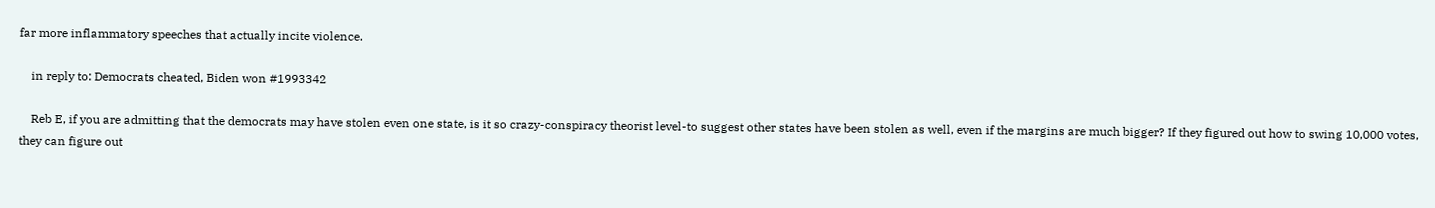far more inflammatory speeches that actually incite violence.

    in reply to: Democrats cheated, Biden won #1993342

    Reb E, if you are admitting that the democrats may have stolen even one state, is it so crazy-conspiracy theorist level-to suggest other states have been stolen as well, even if the margins are much bigger? If they figured out how to swing 10,000 votes, they can figure out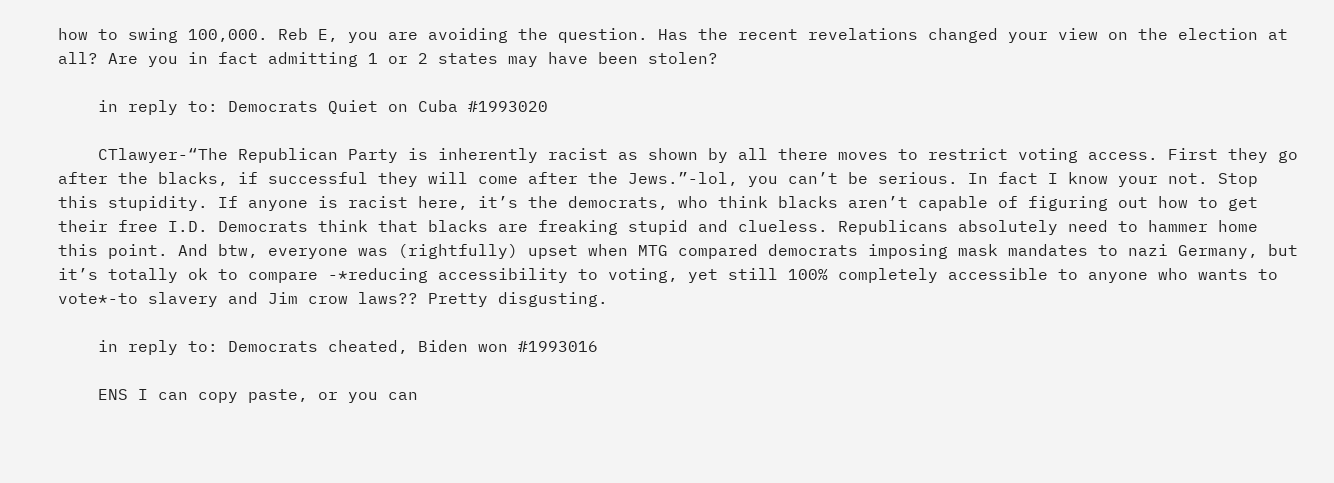how to swing 100,000. Reb E, you are avoiding the question. Has the recent revelations changed your view on the election at all? Are you in fact admitting 1 or 2 states may have been stolen?

    in reply to: Democrats Quiet on Cuba #1993020

    CTlawyer-“The Republican Party is inherently racist as shown by all there moves to restrict voting access. First they go after the blacks, if successful they will come after the Jews.”-lol, you can’t be serious. In fact I know your not. Stop this stupidity. If anyone is racist here, it’s the democrats, who think blacks aren’t capable of figuring out how to get their free I.D. Democrats think that blacks are freaking stupid and clueless. Republicans absolutely need to hammer home this point. And btw, everyone was (rightfully) upset when MTG compared democrats imposing mask mandates to nazi Germany, but it’s totally ok to compare -*reducing accessibility to voting, yet still 100% completely accessible to anyone who wants to vote*-to slavery and Jim crow laws?? Pretty disgusting.

    in reply to: Democrats cheated, Biden won #1993016

    ENS I can copy paste, or you can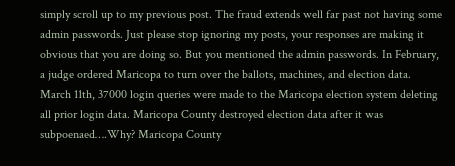simply scroll up to my previous post. The fraud extends well far past not having some admin passwords. Just please stop ignoring my posts, your responses are making it obvious that you are doing so. But you mentioned the admin passwords. In February, a judge ordered Maricopa to turn over the ballots, machines, and election data. March 11th, 37000 login queries were made to the Maricopa election system deleting all prior login data. Maricopa County destroyed election data after it was subpoenaed….Why? Maricopa County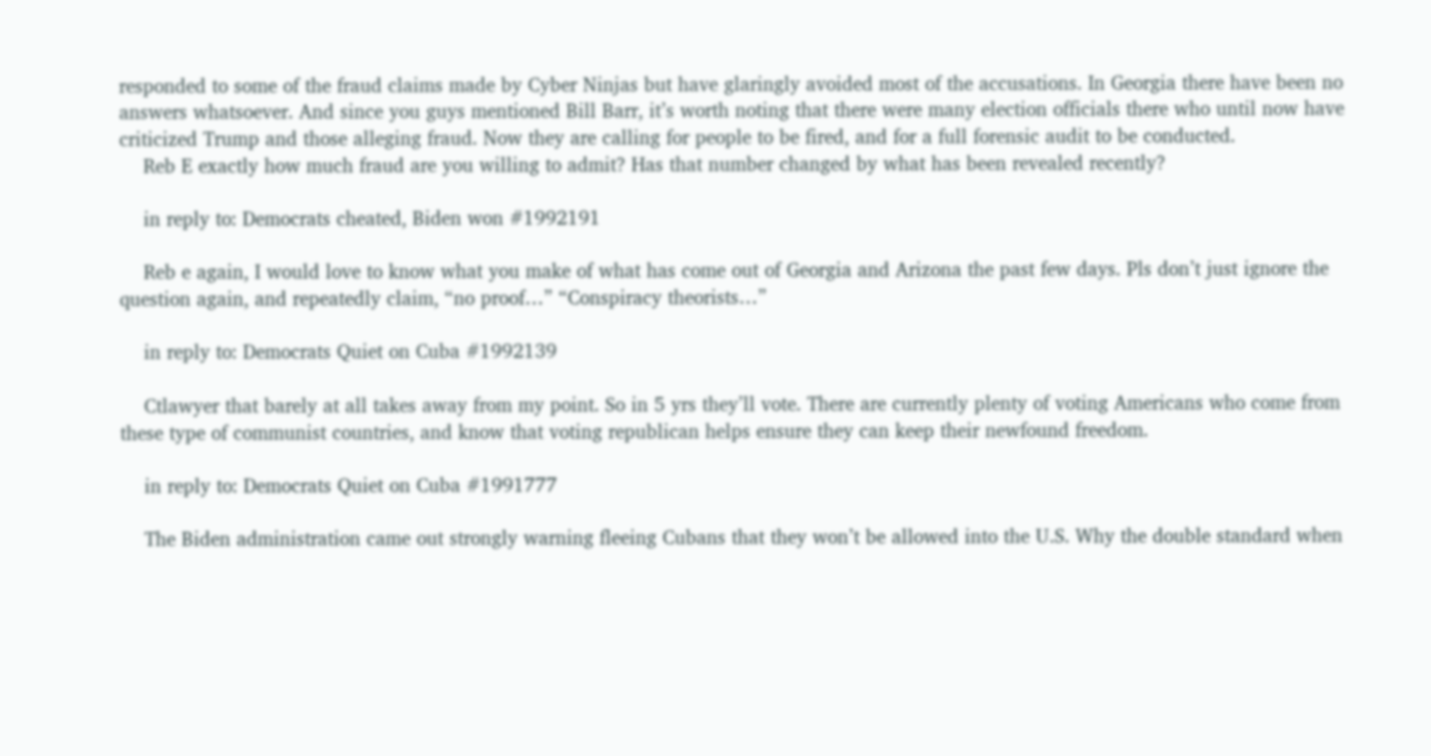responded to some of the fraud claims made by Cyber Ninjas but have glaringly avoided most of the accusations. In Georgia there have been no answers whatsoever. And since you guys mentioned Bill Barr, it’s worth noting that there were many election officials there who until now have criticized Trump and those alleging fraud. Now they are calling for people to be fired, and for a full forensic audit to be conducted.
    Reb E exactly how much fraud are you willing to admit? Has that number changed by what has been revealed recently?

    in reply to: Democrats cheated, Biden won #1992191

    Reb e again, I would love to know what you make of what has come out of Georgia and Arizona the past few days. Pls don’t just ignore the question again, and repeatedly claim, “no proof…” “Conspiracy theorists…”

    in reply to: Democrats Quiet on Cuba #1992139

    Ctlawyer that barely at all takes away from my point. So in 5 yrs they’ll vote. There are currently plenty of voting Americans who come from these type of communist countries, and know that voting republican helps ensure they can keep their newfound freedom.

    in reply to: Democrats Quiet on Cuba #1991777

    The Biden administration came out strongly warning fleeing Cubans that they won’t be allowed into the U.S. Why the double standard when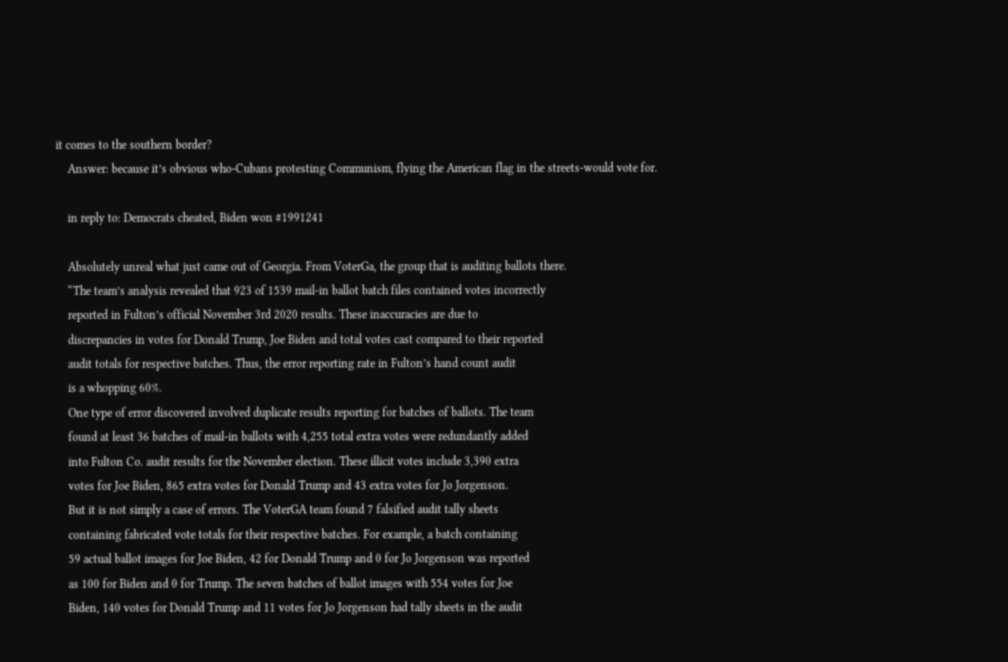it comes to the southern border?
    Answer: because it’s obvious who-Cubans protesting Communism, flying the American flag in the streets-would vote for.

    in reply to: Democrats cheated, Biden won #1991241

    Absolutely unreal what just came out of Georgia. From VoterGa, the group that is auditing ballots there.
    “The team’s analysis revealed that 923 of 1539 mail-in ballot batch files contained votes incorrectly
    reported in Fulton’s official November 3rd 2020 results. These inaccuracies are due to
    discrepancies in votes for Donald Trump, Joe Biden and total votes cast compared to their reported
    audit totals for respective batches. Thus, the error reporting rate in Fulton’s hand count audit
    is a whopping 60%.
    One type of error discovered involved duplicate results reporting for batches of ballots. The team
    found at least 36 batches of mail-in ballots with 4,255 total extra votes were redundantly added
    into Fulton Co. audit results for the November election. These illicit votes include 3,390 extra
    votes for Joe Biden, 865 extra votes for Donald Trump and 43 extra votes for Jo Jorgenson.
    But it is not simply a case of errors. The VoterGA team found 7 falsified audit tally sheets
    containing fabricated vote totals for their respective batches. For example, a batch containing
    59 actual ballot images for Joe Biden, 42 for Donald Trump and 0 for Jo Jorgenson was reported
    as 100 for Biden and 0 for Trump. The seven batches of ballot images with 554 votes for Joe
    Biden, 140 votes for Donald Trump and 11 votes for Jo Jorgenson had tally sheets in the audit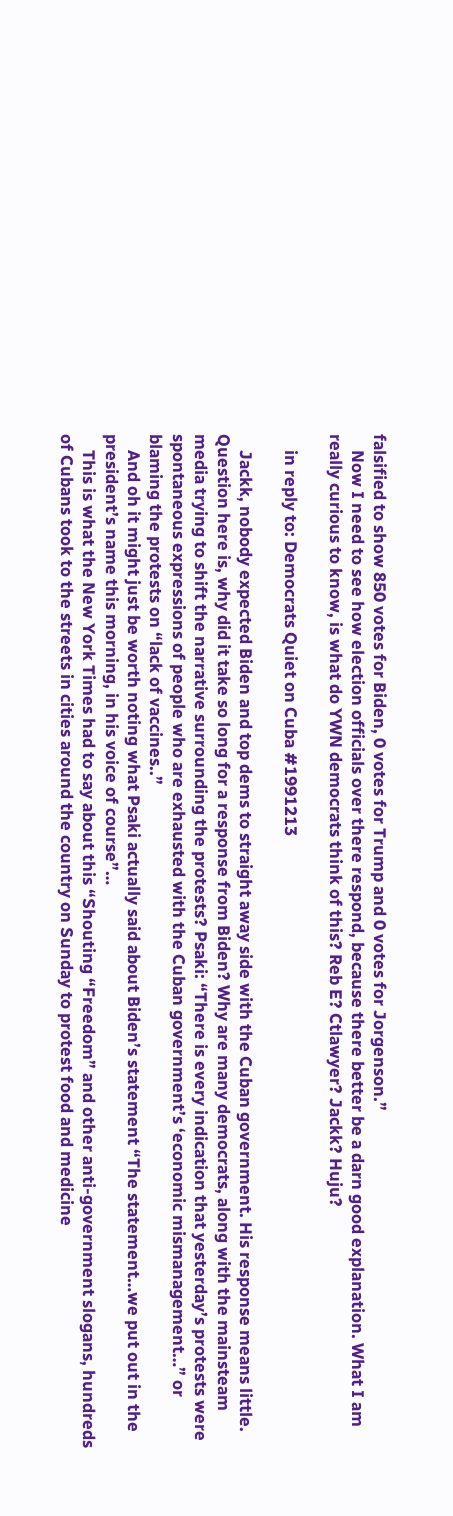falsified to show 850 votes for Biden, 0 votes for Trump and 0 votes for Jorgenson.”
    Now I need to see how election officials over there respond, because there better be a darn good explanation. What I am really curious to know, is what do YWN democrats think of this? Reb E? Ctlawyer? Jackk? Huju?

    in reply to: Democrats Quiet on Cuba #1991213

    Jackk, nobody expected Biden and top dems to straight away side with the Cuban government. His response means little. Question here is, why did it take so long for a response from Biden? Why are many democrats, along with the mainsteam media trying to shift the narrative surrounding the protests? Psaki: “There is every indication that yesterday’s protests were spontaneous expressions of people who are exhausted with the Cuban government’s ‘economic mismanagement…” or blaming the protests on “lack of vaccines..”
    And oh it might just be worth noting what Psaki actually said about Biden’s statement “The statement…we put out in the president’s name this morning, in his voice of course”…
    This is what the New York Times had to say about this “Shouting “Freedom” and other anti-government slogans, hundreds of Cubans took to the streets in cities around the country on Sunday to protest food and medicine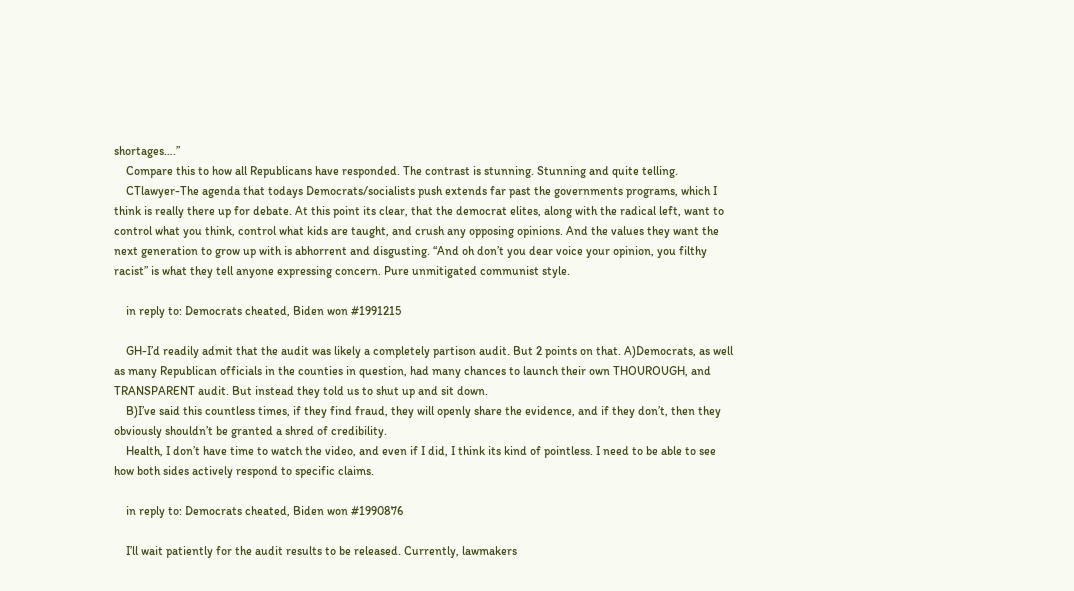shortages….”
    Compare this to how all Republicans have responded. The contrast is stunning. Stunning and quite telling.
    CTlawyer-The agenda that todays Democrats/socialists push extends far past the governments programs, which I think is really there up for debate. At this point its clear, that the democrat elites, along with the radical left, want to control what you think, control what kids are taught, and crush any opposing opinions. And the values they want the next generation to grow up with is abhorrent and disgusting. “And oh don’t you dear voice your opinion, you filthy racist” is what they tell anyone expressing concern. Pure unmitigated communist style.

    in reply to: Democrats cheated, Biden won #1991215

    GH-I’d readily admit that the audit was likely a completely partison audit. But 2 points on that. A)Democrats, as well as many Republican officials in the counties in question, had many chances to launch their own THOUROUGH, and TRANSPARENT audit. But instead they told us to shut up and sit down.
    B)I’ve said this countless times, if they find fraud, they will openly share the evidence, and if they don’t, then they obviously shouldn’t be granted a shred of credibility.
    Health, I don’t have time to watch the video, and even if I did, I think its kind of pointless. I need to be able to see how both sides actively respond to specific claims.

    in reply to: Democrats cheated, Biden won #1990876

    I’ll wait patiently for the audit results to be released. Currently, lawmakers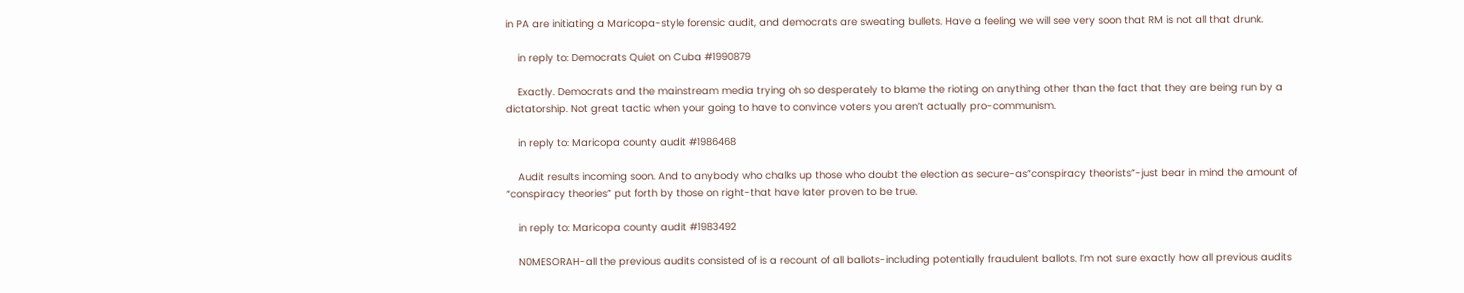in PA are initiating a Maricopa-style forensic audit, and democrats are sweating bullets. Have a feeling we will see very soon that RM is not all that drunk.

    in reply to: Democrats Quiet on Cuba #1990879

    Exactly. Democrats and the mainstream media trying oh so desperately to blame the rioting on anything other than the fact that they are being run by a dictatorship. Not great tactic when your going to have to convince voters you aren’t actually pro-communism.

    in reply to: Maricopa county audit #1986468

    Audit results incoming soon. And to anybody who chalks up those who doubt the election as secure-as”conspiracy theorists”-just bear in mind the amount of “conspiracy theories” put forth by those on right-that have later proven to be true.

    in reply to: Maricopa county audit #1983492

    N0MESORAH-all the previous audits consisted of is a recount of all ballots-including potentially fraudulent ballots. I’m not sure exactly how all previous audits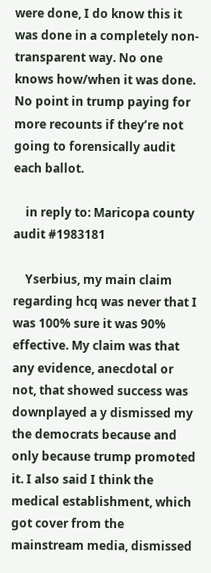were done, I do know this it was done in a completely non-transparent way. No one knows how/when it was done. No point in trump paying for more recounts if they’re not going to forensically audit each ballot.

    in reply to: Maricopa county audit #1983181

    Yserbius, my main claim regarding hcq was never that I was 100% sure it was 90% effective. My claim was that any evidence, anecdotal or not, that showed success was downplayed a y dismissed my the democrats because and only because trump promoted it. I also said I think the medical establishment, which got cover from the mainstream media, dismissed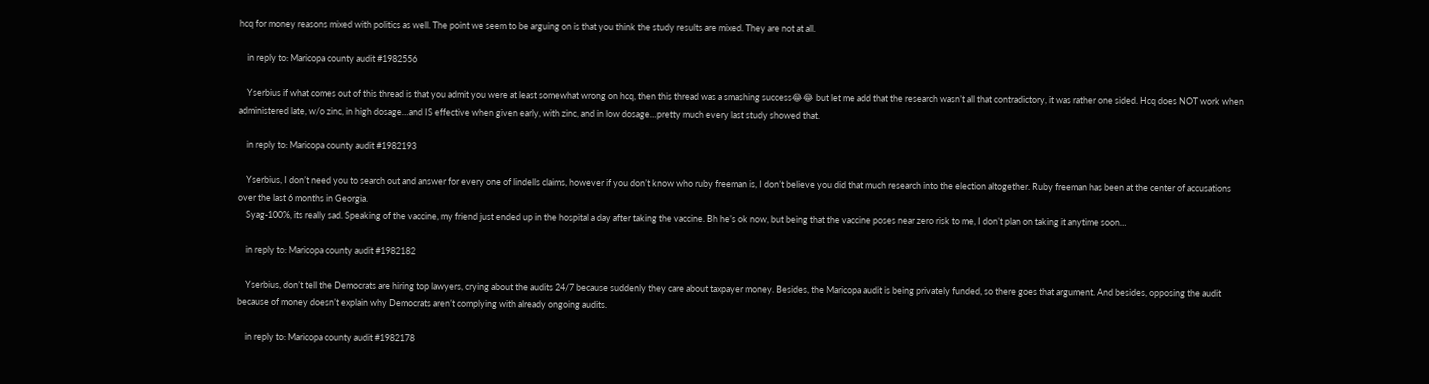hcq for money reasons mixed with politics as well. The point we seem to be arguing on is that you think the study results are mixed. They are not at all.

    in reply to: Maricopa county audit #1982556

    Yserbius if what comes out of this thread is that you admit you were at least somewhat wrong on hcq, then this thread was a smashing success😂😂 but let me add that the research wasn’t all that contradictory, it was rather one sided. Hcq does NOT work when administered late, w/o zinc, in high dosage…and IS effective when given early, with zinc, and in low dosage…pretty much every last study showed that.

    in reply to: Maricopa county audit #1982193

    Yserbius, I don’t need you to search out and answer for every one of lindells claims, however if you don’t know who ruby freeman is, I don’t believe you did that much research into the election altogether. Ruby freeman has been at the center of accusations over the last 6 months in Georgia.
    Syag-100%, its really sad. Speaking of the vaccine, my friend just ended up in the hospital a day after taking the vaccine. Bh he’s ok now, but being that the vaccine poses near zero risk to me, I don’t plan on taking it anytime soon…

    in reply to: Maricopa county audit #1982182

    Yserbius, don’t tell the Democrats are hiring top lawyers, crying about the audits 24/7 because suddenly they care about taxpayer money. Besides, the Maricopa audit is being privately funded, so there goes that argument. And besides, opposing the audit because of money doesn’t explain why Democrats aren’t complying with already ongoing audits.

    in reply to: Maricopa county audit #1982178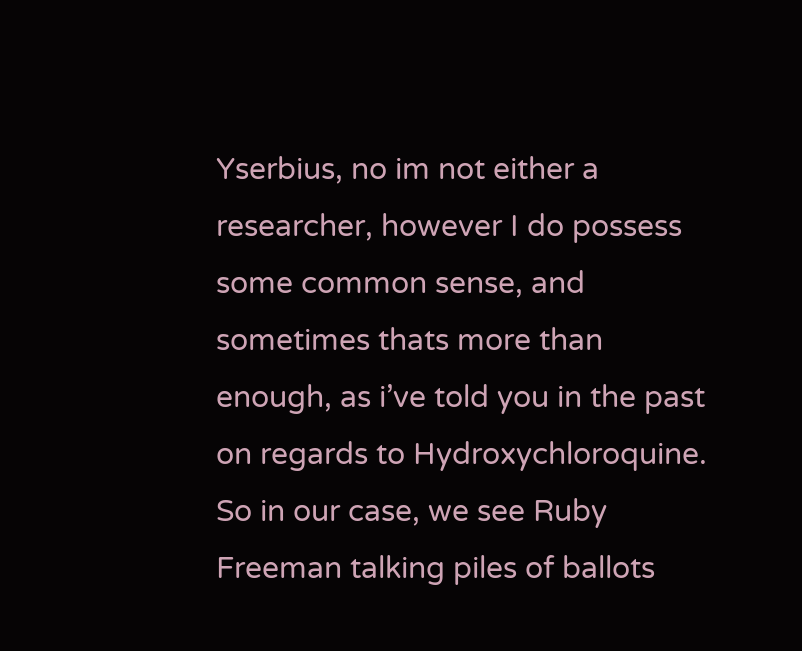Yserbius, no im not either a researcher, however I do possess some common sense, and sometimes thats more than enough, as i’ve told you in the past on regards to Hydroxychloroquine. So in our case, we see Ruby Freeman talking piles of ballots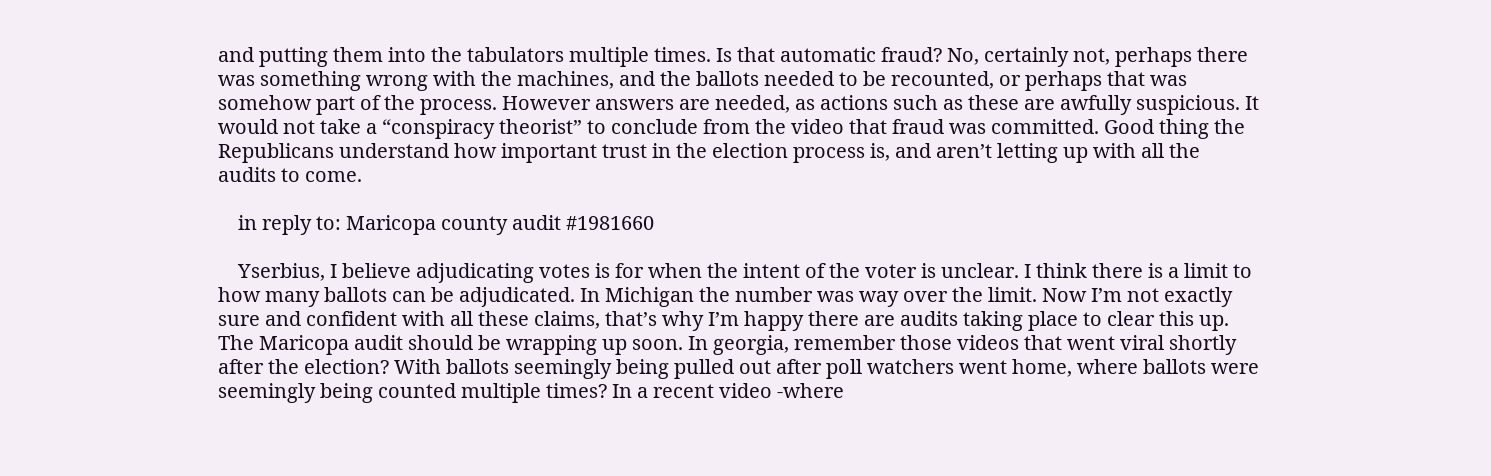and putting them into the tabulators multiple times. Is that automatic fraud? No, certainly not, perhaps there was something wrong with the machines, and the ballots needed to be recounted, or perhaps that was somehow part of the process. However answers are needed, as actions such as these are awfully suspicious. It would not take a “conspiracy theorist” to conclude from the video that fraud was committed. Good thing the Republicans understand how important trust in the election process is, and aren’t letting up with all the audits to come.

    in reply to: Maricopa county audit #1981660

    Yserbius, I believe adjudicating votes is for when the intent of the voter is unclear. I think there is a limit to how many ballots can be adjudicated. In Michigan the number was way over the limit. Now I’m not exactly sure and confident with all these claims, that’s why I’m happy there are audits taking place to clear this up. The Maricopa audit should be wrapping up soon. In georgia, remember those videos that went viral shortly after the election? With ballots seemingly being pulled out after poll watchers went home, where ballots were seemingly being counted multiple times? In a recent video -where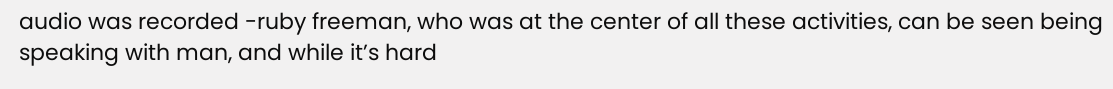audio was recorded -ruby freeman, who was at the center of all these activities, can be seen being speaking with man, and while it’s hard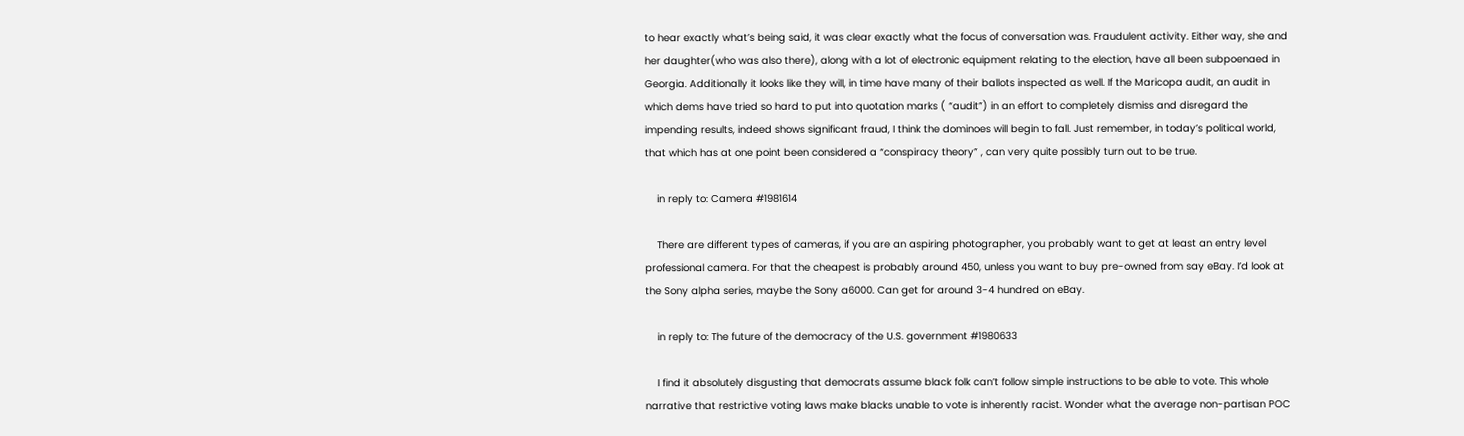to hear exactly what’s being said, it was clear exactly what the focus of conversation was. Fraudulent activity. Either way, she and her daughter(who was also there), along with a lot of electronic equipment relating to the election, have all been subpoenaed in Georgia. Additionally it looks like they will, in time have many of their ballots inspected as well. If the Maricopa audit, an audit in which dems have tried so hard to put into quotation marks ( “audit”) in an effort to completely dismiss and disregard the impending results, indeed shows significant fraud, I think the dominoes will begin to fall. Just remember, in today’s political world, that which has at one point been considered a “conspiracy theory” , can very quite possibly turn out to be true.

    in reply to: Camera #1981614

    There are different types of cameras, if you are an aspiring photographer, you probably want to get at least an entry level professional camera. For that the cheapest is probably around 450, unless you want to buy pre-owned from say eBay. I’d look at the Sony alpha series, maybe the Sony a6000. Can get for around 3-4 hundred on eBay.

    in reply to: The future of the democracy of the U.S. government #1980633

    I find it absolutely disgusting that democrats assume black folk can’t follow simple instructions to be able to vote. This whole narrative that restrictive voting laws make blacks unable to vote is inherently racist. Wonder what the average non-partisan POC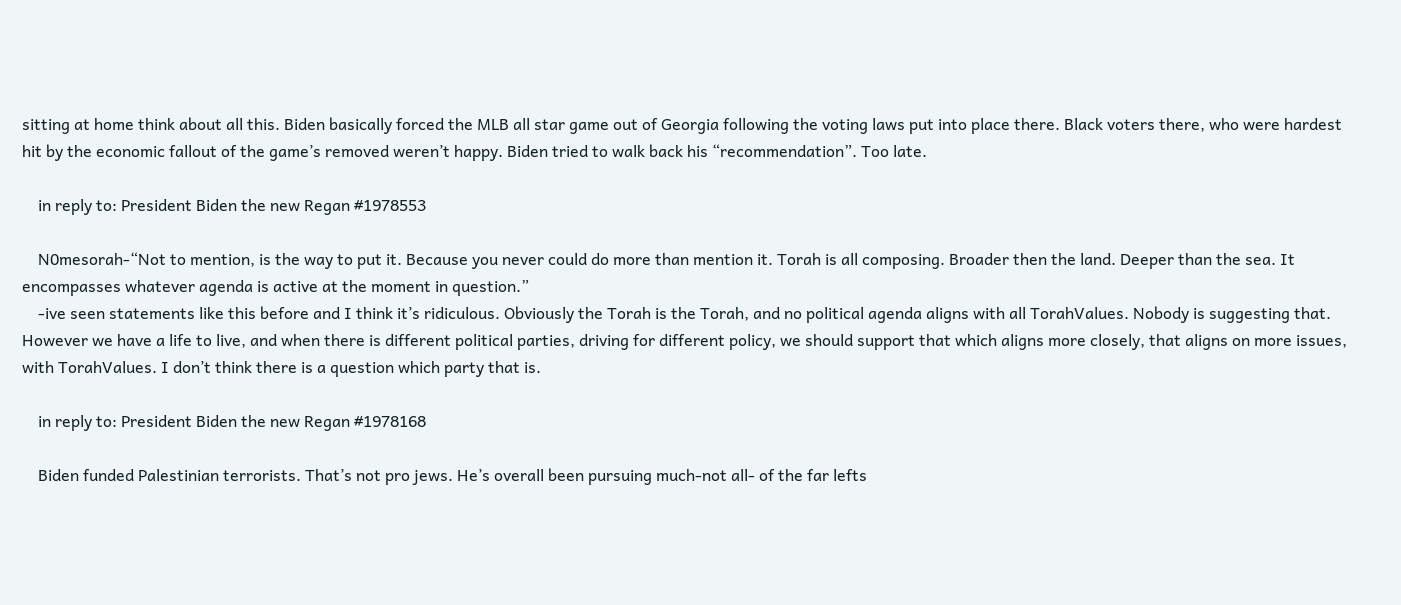sitting at home think about all this. Biden basically forced the MLB all star game out of Georgia following the voting laws put into place there. Black voters there, who were hardest hit by the economic fallout of the game’s removed weren’t happy. Biden tried to walk back his “recommendation”. Too late.

    in reply to: President Biden the new Regan #1978553

    N0mesorah-“Not to mention, is the way to put it. Because you never could do more than mention it. Torah is all composing. Broader then the land. Deeper than the sea. It encompasses whatever agenda is active at the moment in question.”
    -ive seen statements like this before and I think it’s ridiculous. Obviously the Torah is the Torah, and no political agenda aligns with all TorahValues. Nobody is suggesting that. However we have a life to live, and when there is different political parties, driving for different policy, we should support that which aligns more closely, that aligns on more issues, with TorahValues. I don’t think there is a question which party that is.

    in reply to: President Biden the new Regan #1978168

    Biden funded Palestinian terrorists. That’s not pro jews. He’s overall been pursuing much-not all- of the far lefts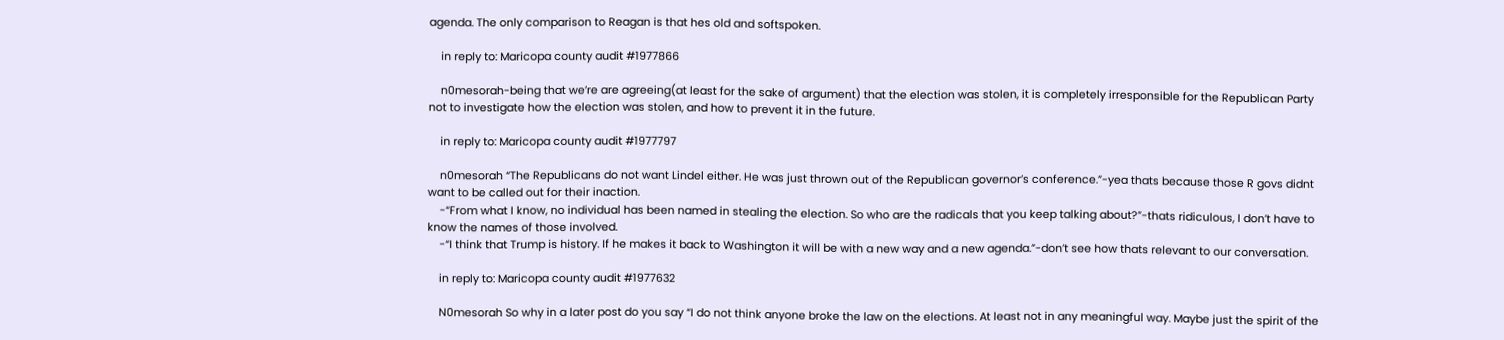agenda. The only comparison to Reagan is that hes old and softspoken.

    in reply to: Maricopa county audit #1977866

    n0mesorah-being that we’re are agreeing(at least for the sake of argument) that the election was stolen, it is completely irresponsible for the Republican Party not to investigate how the election was stolen, and how to prevent it in the future.

    in reply to: Maricopa county audit #1977797

    n0mesorah “The Republicans do not want Lindel either. He was just thrown out of the Republican governor’s conference.”-yea thats because those R govs didnt want to be called out for their inaction.
    -“From what I know, no individual has been named in stealing the election. So who are the radicals that you keep talking about?”-thats ridiculous, I don’t have to know the names of those involved.
    -“I think that Trump is history. If he makes it back to Washington it will be with a new way and a new agenda.”-don’t see how thats relevant to our conversation.

    in reply to: Maricopa county audit #1977632

    N0mesorah So why in a later post do you say “I do not think anyone broke the law on the elections. At least not in any meaningful way. Maybe just the spirit of the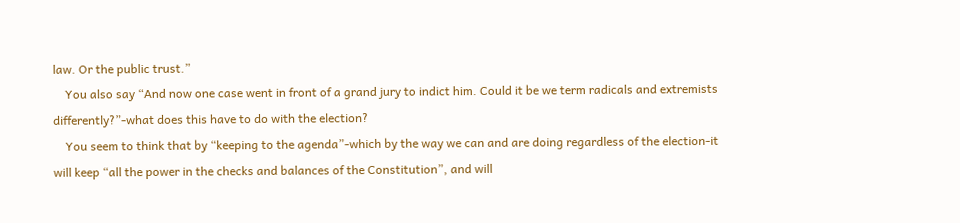law. Or the public trust.”
    You also say “And now one case went in front of a grand jury to indict him. Could it be we term radicals and extremists differently?”-what does this have to do with the election?
    You seem to think that by “keeping to the agenda”-which by the way we can and are doing regardless of the election-it will keep “all the power in the checks and balances of the Constitution”, and will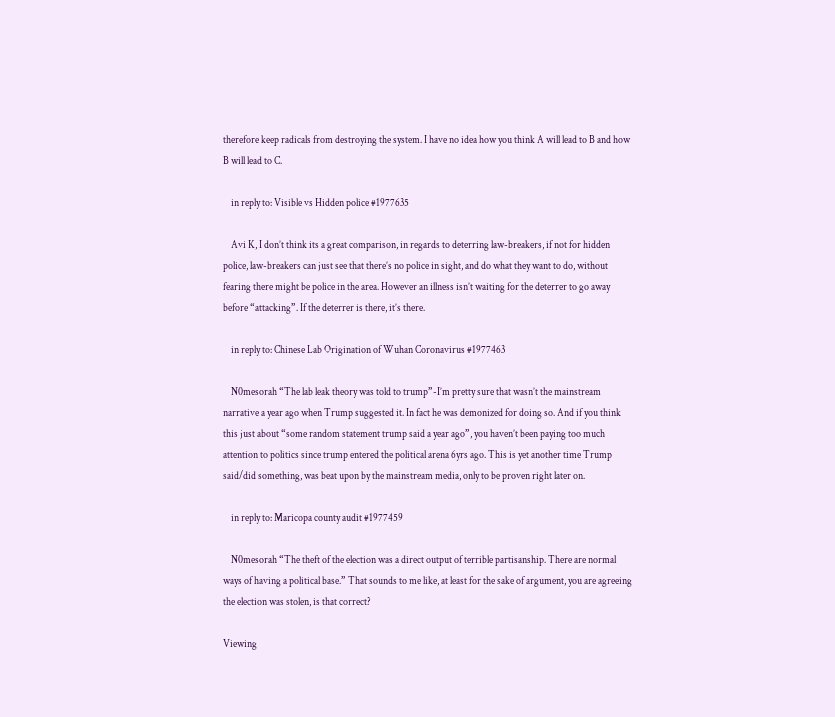therefore keep radicals from destroying the system. I have no idea how you think A will lead to B and how B will lead to C.

    in reply to: Visible vs Hidden police #1977635

    Avi K, I don’t think its a great comparison, in regards to deterring law-breakers, if not for hidden police, law-breakers can just see that there’s no police in sight, and do what they want to do, without fearing there might be police in the area. However an illness isn’t waiting for the deterrer to go away before “attacking”. If the deterrer is there, it’s there.

    in reply to: Chinese Lab Origination of Wuhan Coronavirus #1977463

    N0mesorah “The lab leak theory was told to trump”-I’m pretty sure that wasn’t the mainstream narrative a year ago when Trump suggested it. In fact he was demonized for doing so. And if you think this just about “some random statement trump said a year ago”, you haven’t been paying too much attention to politics since trump entered the political arena 6yrs ago. This is yet another time Trump said/did something, was beat upon by the mainstream media, only to be proven right later on.

    in reply to: Maricopa county audit #1977459

    N0mesorah “The theft of the election was a direct output of terrible partisanship. There are normal ways of having a political base.” That sounds to me like, at least for the sake of argument, you are agreeing the election was stolen, is that correct?

Viewing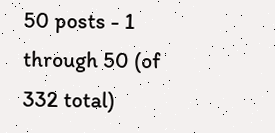50 posts - 1 through 50 (of 332 total)